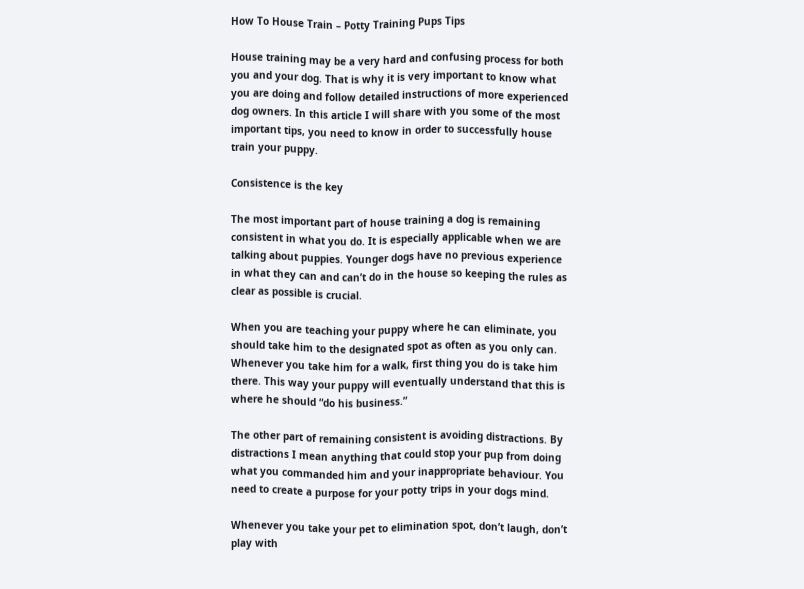How To House Train – Potty Training Pups Tips

House training may be a very hard and confusing process for both you and your dog. That is why it is very important to know what you are doing and follow detailed instructions of more experienced dog owners. In this article I will share with you some of the most important tips, you need to know in order to successfully house train your puppy.

Consistence is the key

The most important part of house training a dog is remaining consistent in what you do. It is especially applicable when we are talking about puppies. Younger dogs have no previous experience in what they can and can’t do in the house so keeping the rules as clear as possible is crucial.

When you are teaching your puppy where he can eliminate, you should take him to the designated spot as often as you only can. Whenever you take him for a walk, first thing you do is take him there. This way your puppy will eventually understand that this is where he should “do his business.”

The other part of remaining consistent is avoiding distractions. By distractions I mean anything that could stop your pup from doing what you commanded him and your inappropriate behaviour. You need to create a purpose for your potty trips in your dogs mind.

Whenever you take your pet to elimination spot, don’t laugh, don’t play with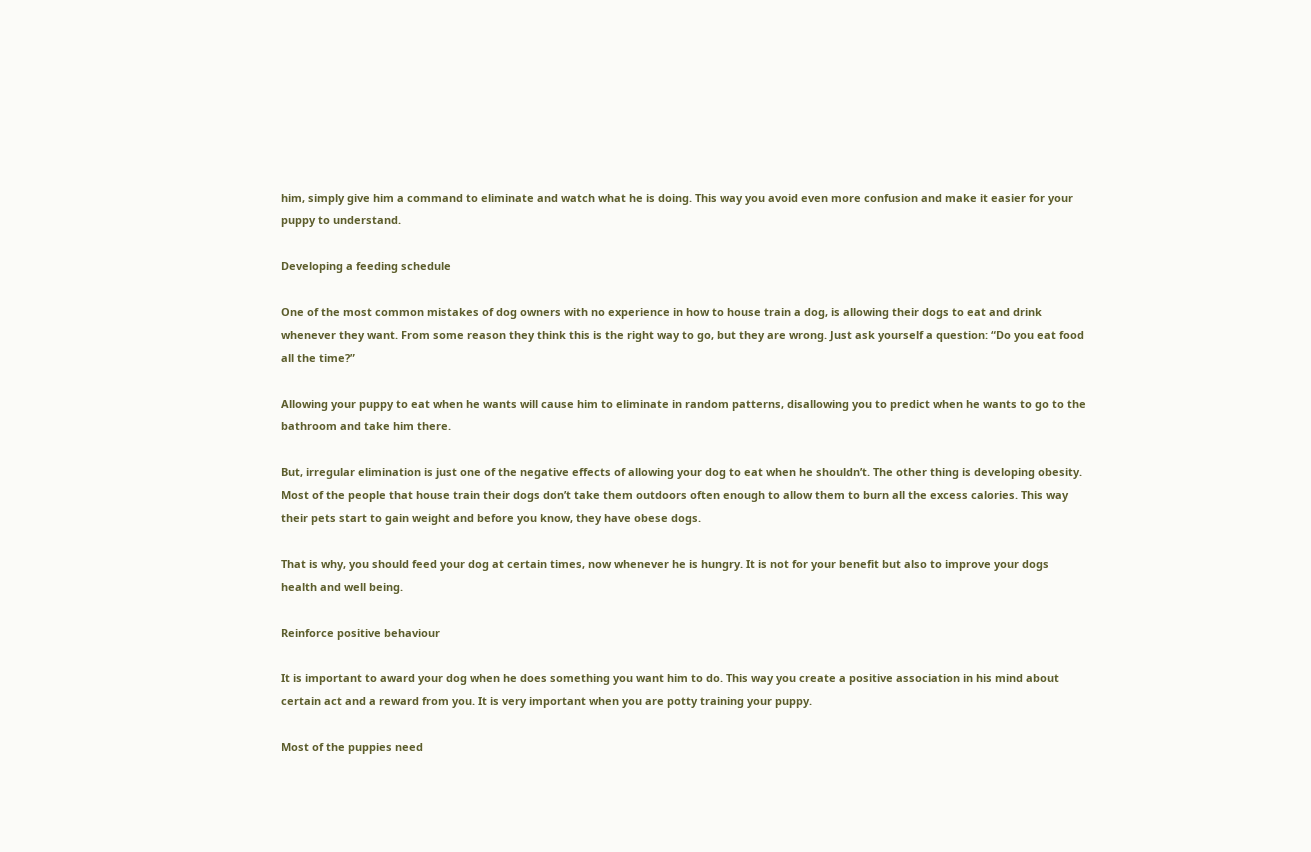him, simply give him a command to eliminate and watch what he is doing. This way you avoid even more confusion and make it easier for your puppy to understand.

Developing a feeding schedule

One of the most common mistakes of dog owners with no experience in how to house train a dog, is allowing their dogs to eat and drink whenever they want. From some reason they think this is the right way to go, but they are wrong. Just ask yourself a question: “Do you eat food all the time?”

Allowing your puppy to eat when he wants will cause him to eliminate in random patterns, disallowing you to predict when he wants to go to the bathroom and take him there.

But, irregular elimination is just one of the negative effects of allowing your dog to eat when he shouldn’t. The other thing is developing obesity. Most of the people that house train their dogs don’t take them outdoors often enough to allow them to burn all the excess calories. This way their pets start to gain weight and before you know, they have obese dogs.

That is why, you should feed your dog at certain times, now whenever he is hungry. It is not for your benefit but also to improve your dogs health and well being.

Reinforce positive behaviour

It is important to award your dog when he does something you want him to do. This way you create a positive association in his mind about certain act and a reward from you. It is very important when you are potty training your puppy.

Most of the puppies need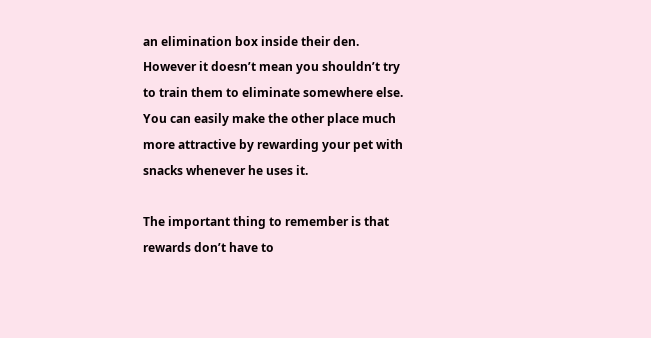an elimination box inside their den. However it doesn’t mean you shouldn’t try to train them to eliminate somewhere else. You can easily make the other place much more attractive by rewarding your pet with snacks whenever he uses it.

The important thing to remember is that rewards don’t have to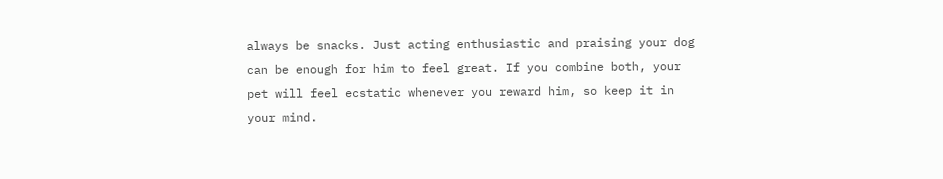always be snacks. Just acting enthusiastic and praising your dog can be enough for him to feel great. If you combine both, your pet will feel ecstatic whenever you reward him, so keep it in your mind.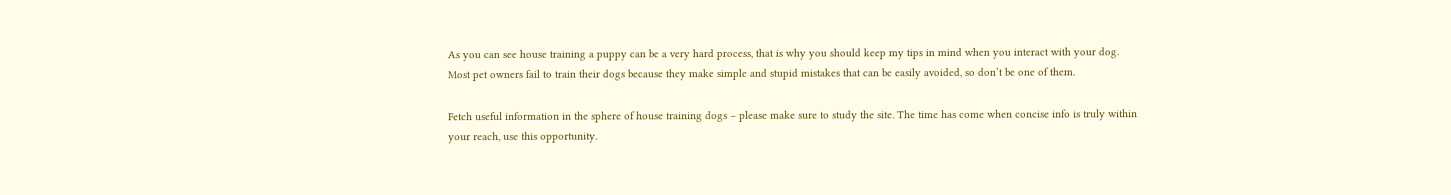As you can see house training a puppy can be a very hard process, that is why you should keep my tips in mind when you interact with your dog. Most pet owners fail to train their dogs because they make simple and stupid mistakes that can be easily avoided, so don’t be one of them.

Fetch useful information in the sphere of house training dogs – please make sure to study the site. The time has come when concise info is truly within your reach, use this opportunity.